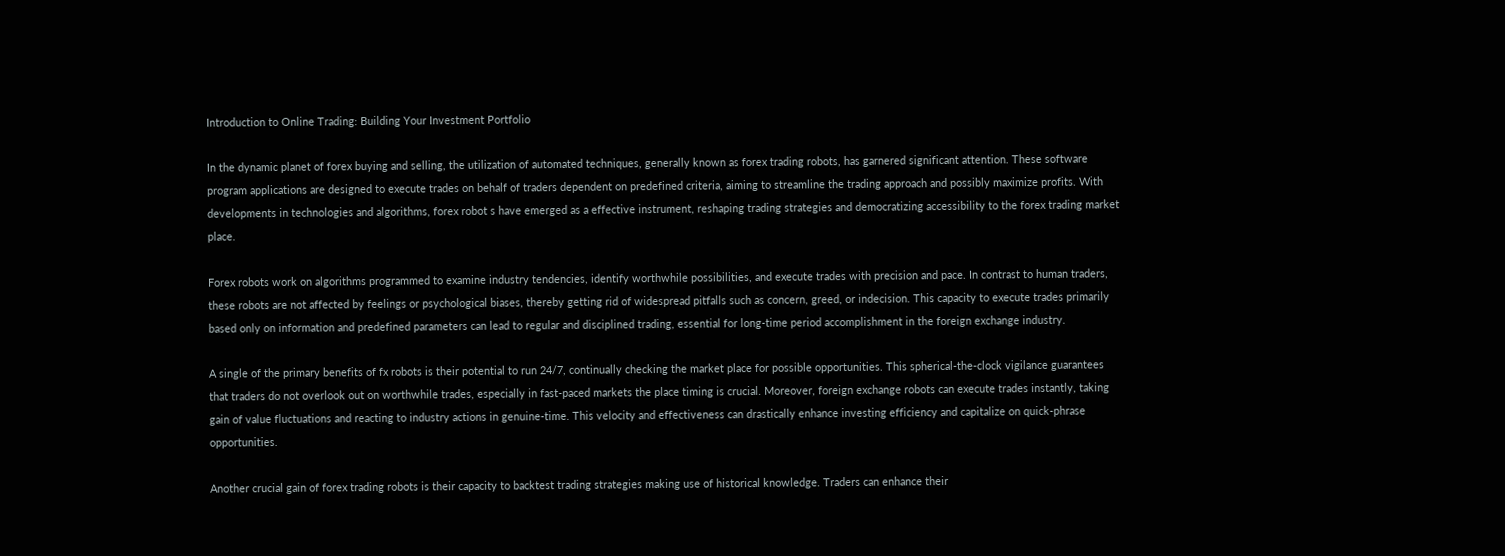Introduction to Online Trading: Building Your Investment Portfolio

In the dynamic planet of forex buying and selling, the utilization of automated techniques, generally known as forex trading robots, has garnered significant attention. These software program applications are designed to execute trades on behalf of traders dependent on predefined criteria, aiming to streamline the trading approach and possibly maximize profits. With developments in technologies and algorithms, forex robot s have emerged as a effective instrument, reshaping trading strategies and democratizing accessibility to the forex trading market place.

Forex robots work on algorithms programmed to examine industry tendencies, identify worthwhile possibilities, and execute trades with precision and pace. In contrast to human traders, these robots are not affected by feelings or psychological biases, thereby getting rid of widespread pitfalls such as concern, greed, or indecision. This capacity to execute trades primarily based only on information and predefined parameters can lead to regular and disciplined trading, essential for long-time period accomplishment in the foreign exchange industry.

A single of the primary benefits of fx robots is their potential to run 24/7, continually checking the market place for possible opportunities. This spherical-the-clock vigilance guarantees that traders do not overlook out on worthwhile trades, especially in fast-paced markets the place timing is crucial. Moreover, foreign exchange robots can execute trades instantly, taking gain of value fluctuations and reacting to industry actions in genuine-time. This velocity and effectiveness can drastically enhance investing efficiency and capitalize on quick-phrase opportunities.

Another crucial gain of forex trading robots is their capacity to backtest trading strategies making use of historical knowledge. Traders can enhance their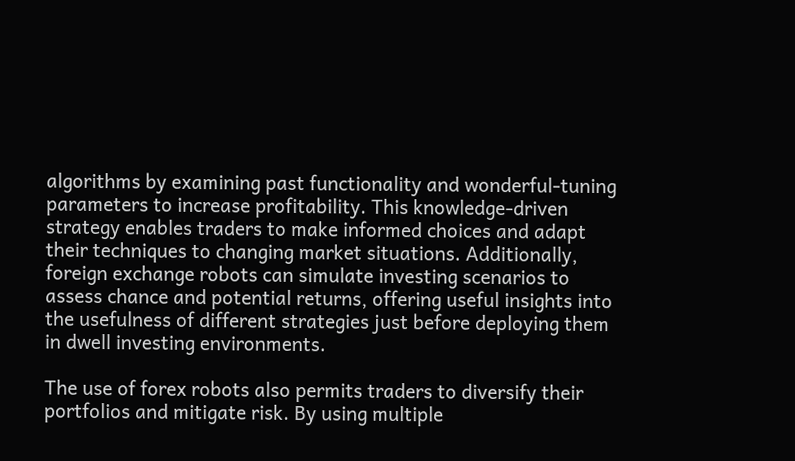algorithms by examining past functionality and wonderful-tuning parameters to increase profitability. This knowledge-driven strategy enables traders to make informed choices and adapt their techniques to changing market situations. Additionally, foreign exchange robots can simulate investing scenarios to assess chance and potential returns, offering useful insights into the usefulness of different strategies just before deploying them in dwell investing environments.

The use of forex robots also permits traders to diversify their portfolios and mitigate risk. By using multiple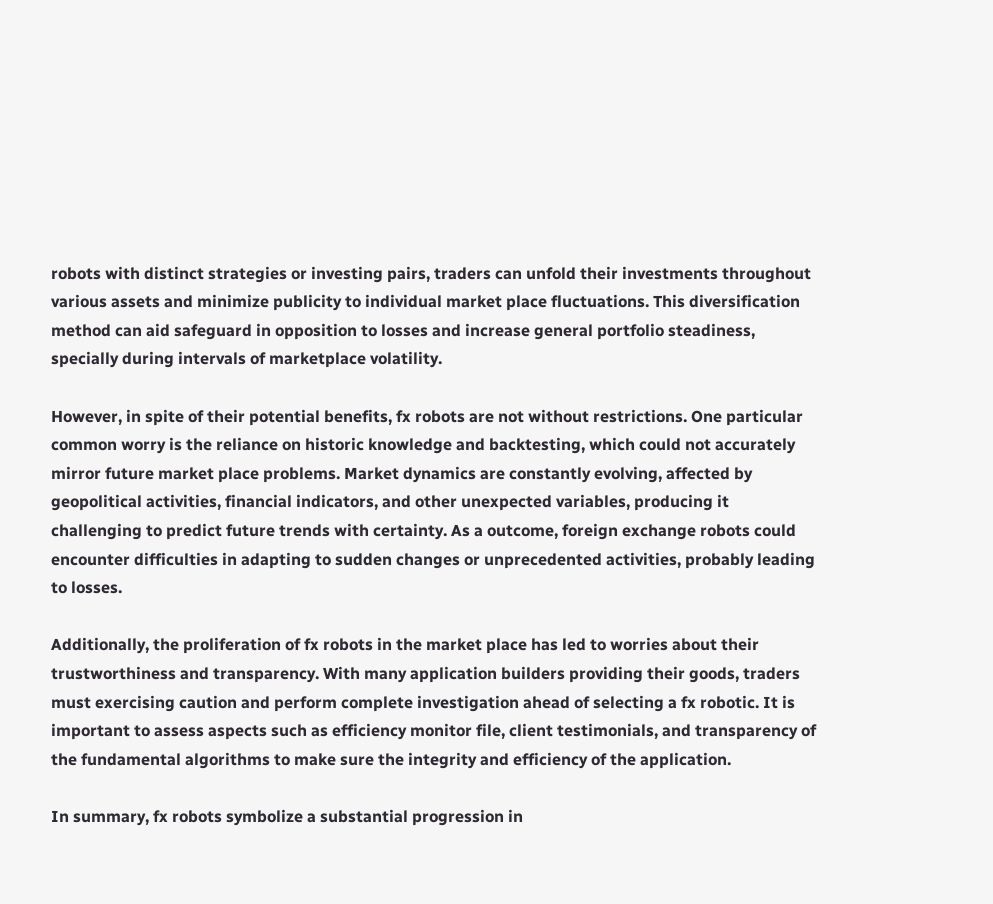robots with distinct strategies or investing pairs, traders can unfold their investments throughout various assets and minimize publicity to individual market place fluctuations. This diversification method can aid safeguard in opposition to losses and increase general portfolio steadiness, specially during intervals of marketplace volatility.

However, in spite of their potential benefits, fx robots are not without restrictions. One particular common worry is the reliance on historic knowledge and backtesting, which could not accurately mirror future market place problems. Market dynamics are constantly evolving, affected by geopolitical activities, financial indicators, and other unexpected variables, producing it challenging to predict future trends with certainty. As a outcome, foreign exchange robots could encounter difficulties in adapting to sudden changes or unprecedented activities, probably leading to losses.

Additionally, the proliferation of fx robots in the market place has led to worries about their trustworthiness and transparency. With many application builders providing their goods, traders must exercising caution and perform complete investigation ahead of selecting a fx robotic. It is important to assess aspects such as efficiency monitor file, client testimonials, and transparency of the fundamental algorithms to make sure the integrity and efficiency of the application.

In summary, fx robots symbolize a substantial progression in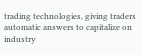trading technologies, giving traders automatic answers to capitalize on industry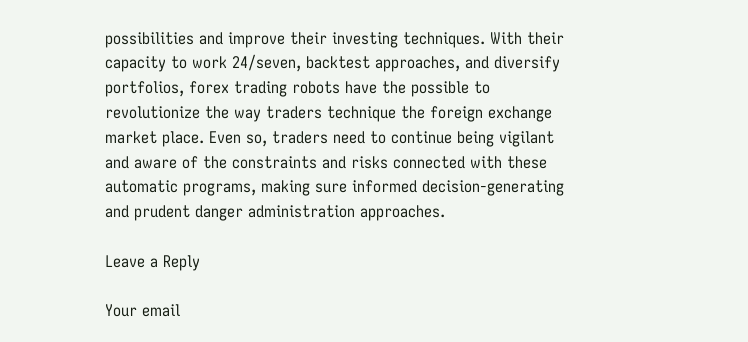possibilities and improve their investing techniques. With their capacity to work 24/seven, backtest approaches, and diversify portfolios, forex trading robots have the possible to revolutionize the way traders technique the foreign exchange market place. Even so, traders need to continue being vigilant and aware of the constraints and risks connected with these automatic programs, making sure informed decision-generating and prudent danger administration approaches.

Leave a Reply

Your email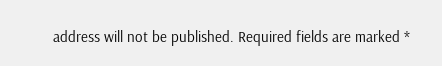address will not be published. Required fields are marked *